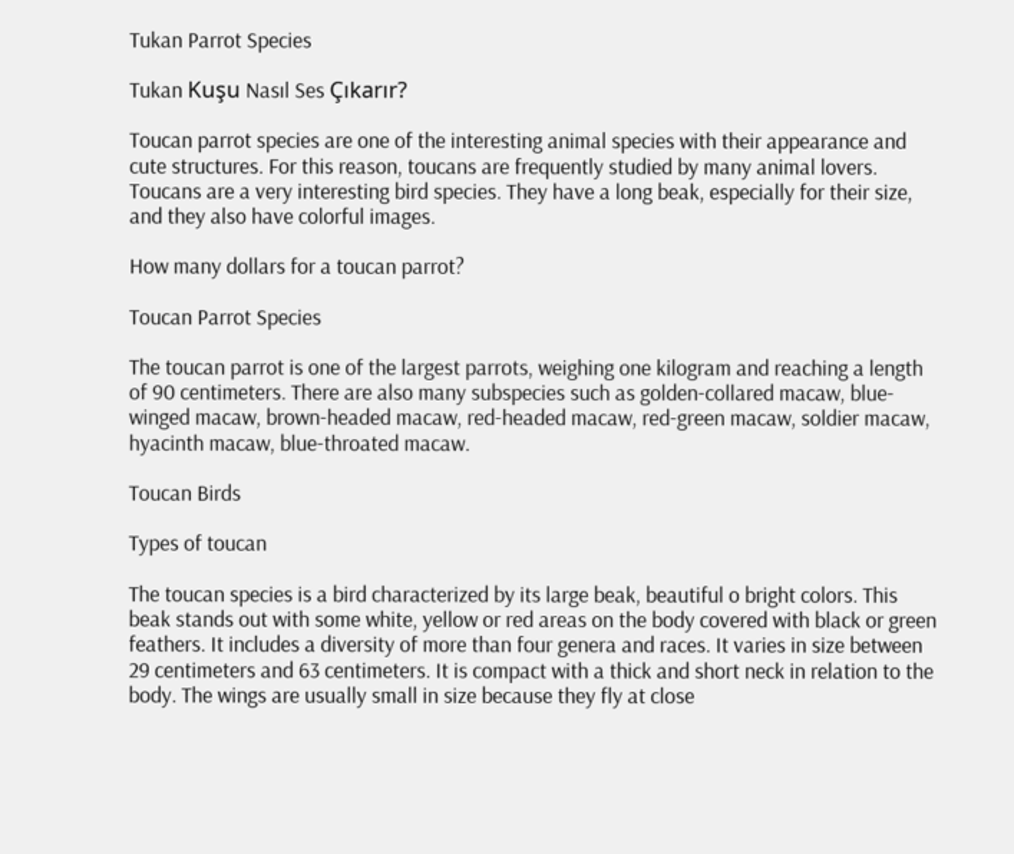Tukan Parrot Species

Tukan Kuşu Nasıl Ses Çıkarır?

Toucan parrot species are one of the interesting animal species with their appearance and cute structures. For this reason, toucans are frequently studied by many animal lovers. Toucans are a very interesting bird species. They have a long beak, especially for their size, and they also have colorful images.

How many dollars for a toucan parrot?

Toucan Parrot Species

The toucan parrot is one of the largest parrots, weighing one kilogram and reaching a length of 90 centimeters. There are also many subspecies such as golden-collared macaw, blue-winged macaw, brown-headed macaw, red-headed macaw, red-green macaw, soldier macaw, hyacinth macaw, blue-throated macaw.

Toucan Birds

Types of toucan

The toucan species is a bird characterized by its large beak, beautiful o bright colors. This beak stands out with some white, yellow or red areas on the body covered with black or green feathers. It includes a diversity of more than four genera and races. It varies in size between 29 centimeters and 63 centimeters. It is compact with a thick and short neck in relation to the body. The wings are usually small in size because they fly at close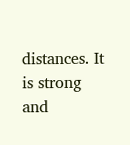distances. It is strong and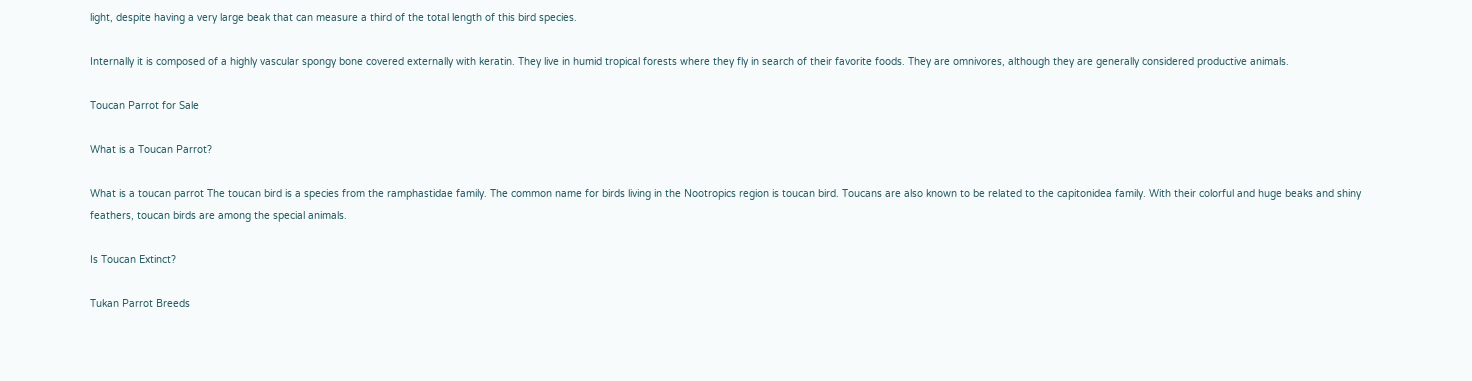light, despite having a very large beak that can measure a third of the total length of this bird species.

Internally it is composed of a highly vascular spongy bone covered externally with keratin. They live in humid tropical forests where they fly in search of their favorite foods. They are omnivores, although they are generally considered productive animals.

Toucan Parrot for Sale

What is a Toucan Parrot?

What is a toucan parrot The toucan bird is a species from the ramphastidae family. The common name for birds living in the Nootropics region is toucan bird. Toucans are also known to be related to the capitonidea family. With their colorful and huge beaks and shiny feathers, toucan birds are among the special animals.

Is Toucan Extinct?

Tukan Parrot Breeds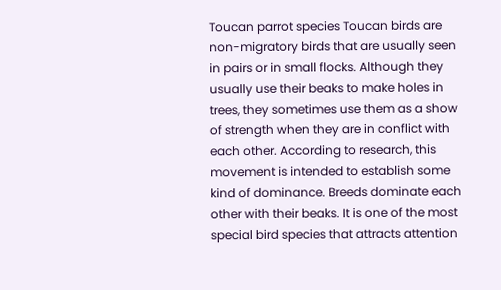Toucan parrot species Toucan birds are non-migratory birds that are usually seen in pairs or in small flocks. Although they usually use their beaks to make holes in trees, they sometimes use them as a show of strength when they are in conflict with each other. According to research, this movement is intended to establish some kind of dominance. Breeds dominate each other with their beaks. It is one of the most special bird species that attracts attention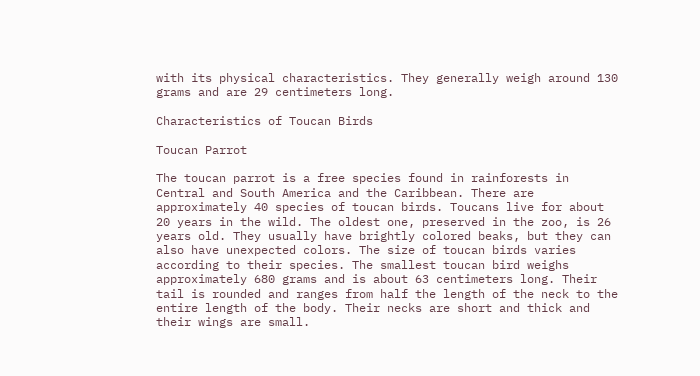with its physical characteristics. They generally weigh around 130 grams and are 29 centimeters long.

Characteristics of Toucan Birds

Toucan Parrot

The toucan parrot is a free species found in rainforests in Central and South America and the Caribbean. There are approximately 40 species of toucan birds. Toucans live for about 20 years in the wild. The oldest one, preserved in the zoo, is 26 years old. They usually have brightly colored beaks, but they can also have unexpected colors. The size of toucan birds varies according to their species. The smallest toucan bird weighs approximately 680 grams and is about 63 centimeters long. Their tail is rounded and ranges from half the length of the neck to the entire length of the body. Their necks are short and thick and their wings are small.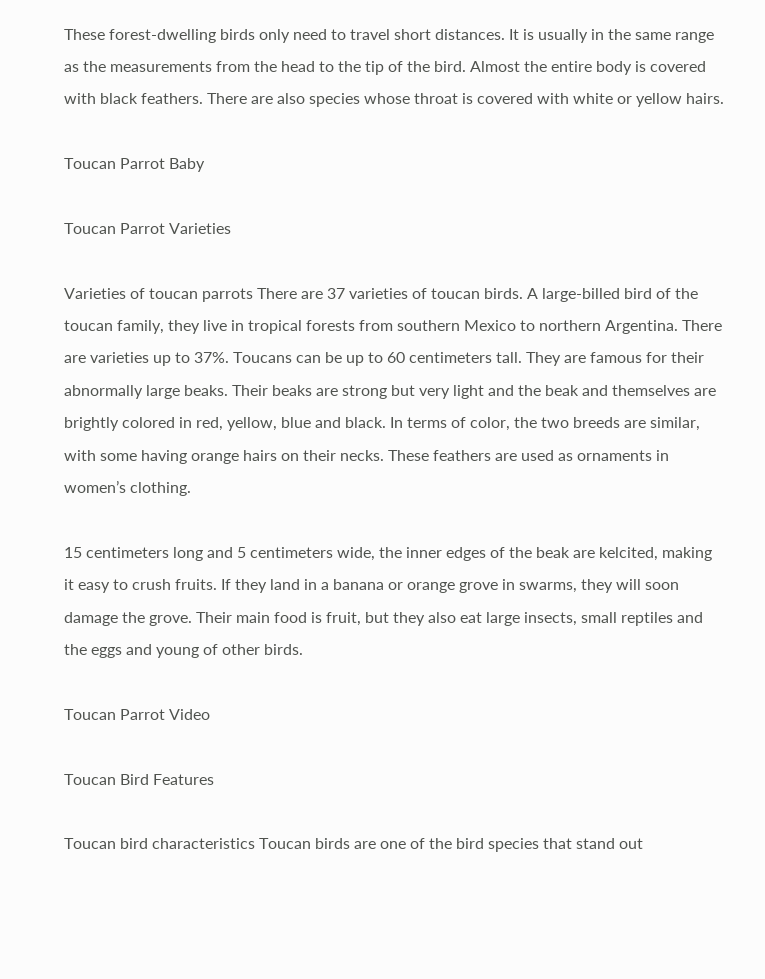These forest-dwelling birds only need to travel short distances. It is usually in the same range as the measurements from the head to the tip of the bird. Almost the entire body is covered with black feathers. There are also species whose throat is covered with white or yellow hairs.

Toucan Parrot Baby

Toucan Parrot Varieties

Varieties of toucan parrots There are 37 varieties of toucan birds. A large-billed bird of the toucan family, they live in tropical forests from southern Mexico to northern Argentina. There are varieties up to 37%. Toucans can be up to 60 centimeters tall. They are famous for their abnormally large beaks. Their beaks are strong but very light and the beak and themselves are brightly colored in red, yellow, blue and black. In terms of color, the two breeds are similar, with some having orange hairs on their necks. These feathers are used as ornaments in women’s clothing.

15 centimeters long and 5 centimeters wide, the inner edges of the beak are kelcited, making it easy to crush fruits. If they land in a banana or orange grove in swarms, they will soon damage the grove. Their main food is fruit, but they also eat large insects, small reptiles and the eggs and young of other birds.

Toucan Parrot Video

Toucan Bird Features

Toucan bird characteristics Toucan birds are one of the bird species that stand out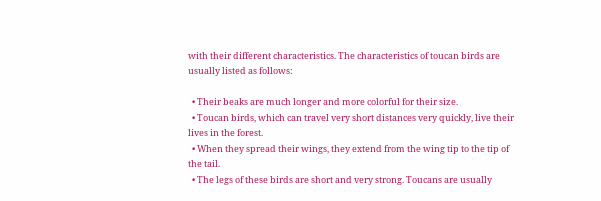with their different characteristics. The characteristics of toucan birds are usually listed as follows:

  • Their beaks are much longer and more colorful for their size.
  • Toucan birds, which can travel very short distances very quickly, live their lives in the forest.
  • When they spread their wings, they extend from the wing tip to the tip of the tail.
  • The legs of these birds are short and very strong. Toucans are usually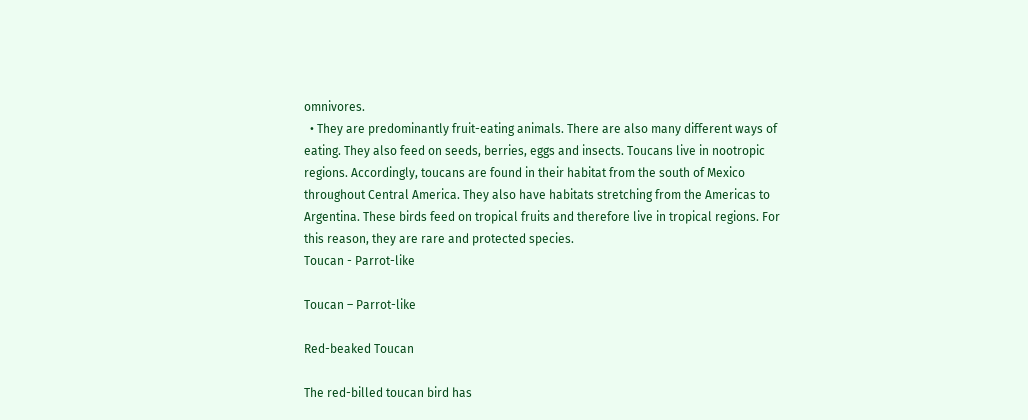omnivores.
  • They are predominantly fruit-eating animals. There are also many different ways of eating. They also feed on seeds, berries, eggs and insects. Toucans live in nootropic regions. Accordingly, toucans are found in their habitat from the south of Mexico throughout Central America. They also have habitats stretching from the Americas to Argentina. These birds feed on tropical fruits and therefore live in tropical regions. For this reason, they are rare and protected species.
Toucan - Parrot-like

Toucan – Parrot-like

Red-beaked Toucan

The red-billed toucan bird has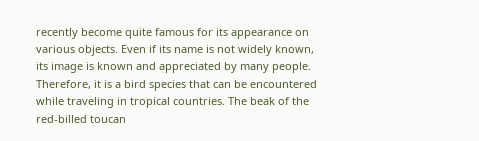recently become quite famous for its appearance on various objects. Even if its name is not widely known, its image is known and appreciated by many people. Therefore, it is a bird species that can be encountered while traveling in tropical countries. The beak of the red-billed toucan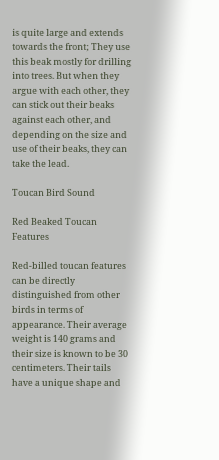is quite large and extends towards the front; They use this beak mostly for drilling into trees. But when they argue with each other, they can stick out their beaks against each other, and depending on the size and use of their beaks, they can take the lead.

Toucan Bird Sound

Red Beaked Toucan Features

Red-billed toucan features can be directly distinguished from other birds in terms of appearance. Their average weight is 140 grams and their size is known to be 30 centimeters. Their tails have a unique shape and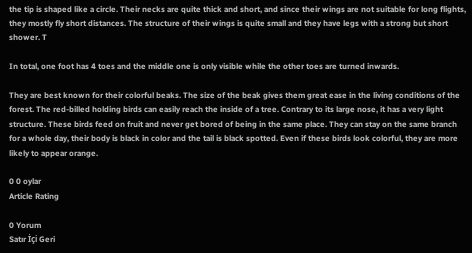the tip is shaped like a circle. Their necks are quite thick and short, and since their wings are not suitable for long flights, they mostly fly short distances. The structure of their wings is quite small and they have legs with a strong but short shower. T

In total, one foot has 4 toes and the middle one is only visible while the other toes are turned inwards.

They are best known for their colorful beaks. The size of the beak gives them great ease in the living conditions of the forest. The red-billed holding birds can easily reach the inside of a tree. Contrary to its large nose, it has a very light structure. These birds feed on fruit and never get bored of being in the same place. They can stay on the same branch for a whole day, their body is black in color and the tail is black spotted. Even if these birds look colorful, they are more likely to appear orange.

0 0 oylar
Article Rating

0 Yorum
Satır İçi Geri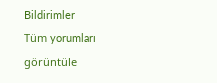Bildirimler
Tüm yorumları görüntüle